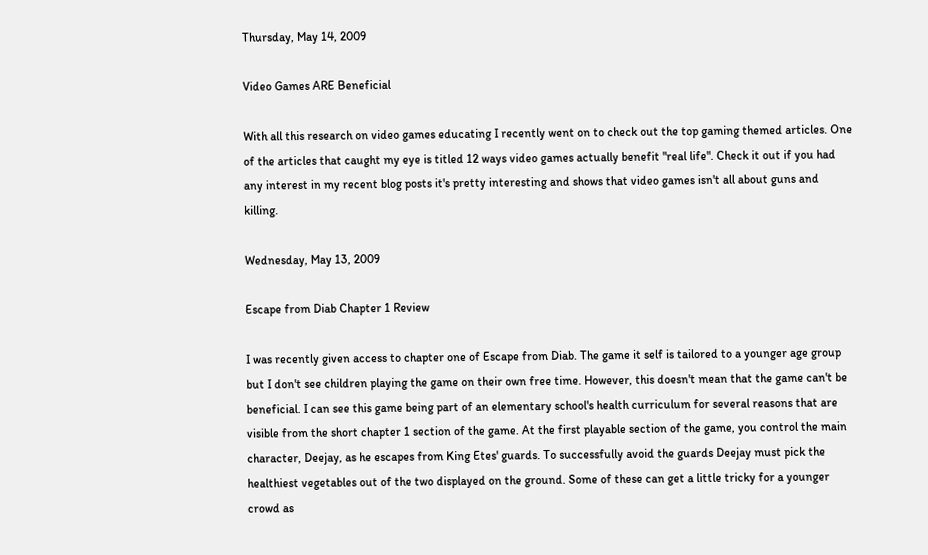Thursday, May 14, 2009

Video Games ARE Beneficial

With all this research on video games educating I recently went on to check out the top gaming themed articles. One of the articles that caught my eye is titled 12 ways video games actually benefit "real life". Check it out if you had any interest in my recent blog posts it's pretty interesting and shows that video games isn't all about guns and killing.

Wednesday, May 13, 2009

Escape from Diab Chapter 1 Review

I was recently given access to chapter one of Escape from Diab. The game it self is tailored to a younger age group but I don't see children playing the game on their own free time. However, this doesn't mean that the game can't be beneficial. I can see this game being part of an elementary school's health curriculum for several reasons that are visible from the short chapter 1 section of the game. At the first playable section of the game, you control the main character, Deejay, as he escapes from King Etes' guards. To successfully avoid the guards Deejay must pick the healthiest vegetables out of the two displayed on the ground. Some of these can get a little tricky for a younger crowd as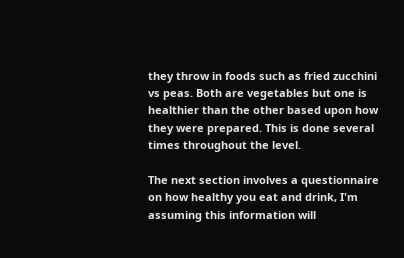they throw in foods such as fried zucchini vs peas. Both are vegetables but one is healthier than the other based upon how they were prepared. This is done several times throughout the level.

The next section involves a questionnaire on how healthy you eat and drink, I'm assuming this information will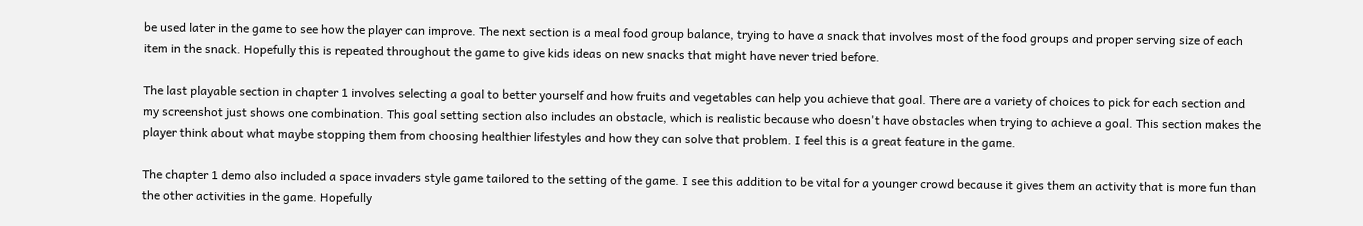be used later in the game to see how the player can improve. The next section is a meal food group balance, trying to have a snack that involves most of the food groups and proper serving size of each item in the snack. Hopefully this is repeated throughout the game to give kids ideas on new snacks that might have never tried before.

The last playable section in chapter 1 involves selecting a goal to better yourself and how fruits and vegetables can help you achieve that goal. There are a variety of choices to pick for each section and my screenshot just shows one combination. This goal setting section also includes an obstacle, which is realistic because who doesn't have obstacles when trying to achieve a goal. This section makes the player think about what maybe stopping them from choosing healthier lifestyles and how they can solve that problem. I feel this is a great feature in the game.

The chapter 1 demo also included a space invaders style game tailored to the setting of the game. I see this addition to be vital for a younger crowd because it gives them an activity that is more fun than the other activities in the game. Hopefully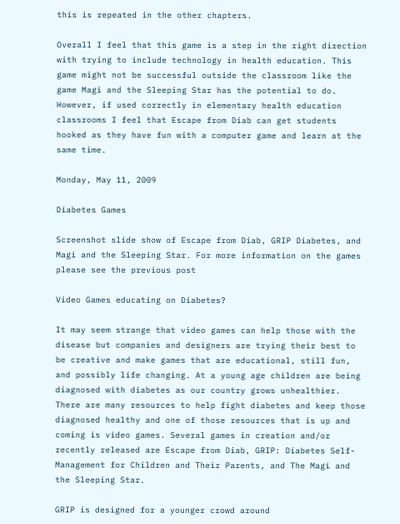this is repeated in the other chapters.

Overall I feel that this game is a step in the right direction with trying to include technology in health education. This game might not be successful outside the classroom like the game Magi and the Sleeping Star has the potential to do. However, if used correctly in elementary health education classrooms I feel that Escape from Diab can get students hooked as they have fun with a computer game and learn at the same time.

Monday, May 11, 2009

Diabetes Games

Screenshot slide show of Escape from Diab, GRIP Diabetes, and Magi and the Sleeping Star. For more information on the games please see the previous post

Video Games educating on Diabetes?

It may seem strange that video games can help those with the disease but companies and designers are trying their best to be creative and make games that are educational, still fun, and possibly life changing. At a young age children are being diagnosed with diabetes as our country grows unhealthier. There are many resources to help fight diabetes and keep those diagnosed healthy and one of those resources that is up and coming is video games. Several games in creation and/or recently released are Escape from Diab, GRIP: Diabetes Self-Management for Children and Their Parents, and The Magi and the Sleeping Star.

GRIP is designed for a younger crowd around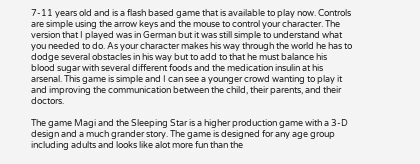7-11 years old and is a flash based game that is available to play now. Controls are simple using the arrow keys and the mouse to control your character. The version that I played was in German but it was still simple to understand what you needed to do. As your character makes his way through the world he has to dodge several obstacles in his way but to add to that he must balance his blood sugar with several different foods and the medication insulin at his arsenal. This game is simple and I can see a younger crowd wanting to play it and improving the communication between the child, their parents, and their doctors.

The game Magi and the Sleeping Star is a higher production game with a 3-D design and a much grander story. The game is designed for any age group including adults and looks like alot more fun than the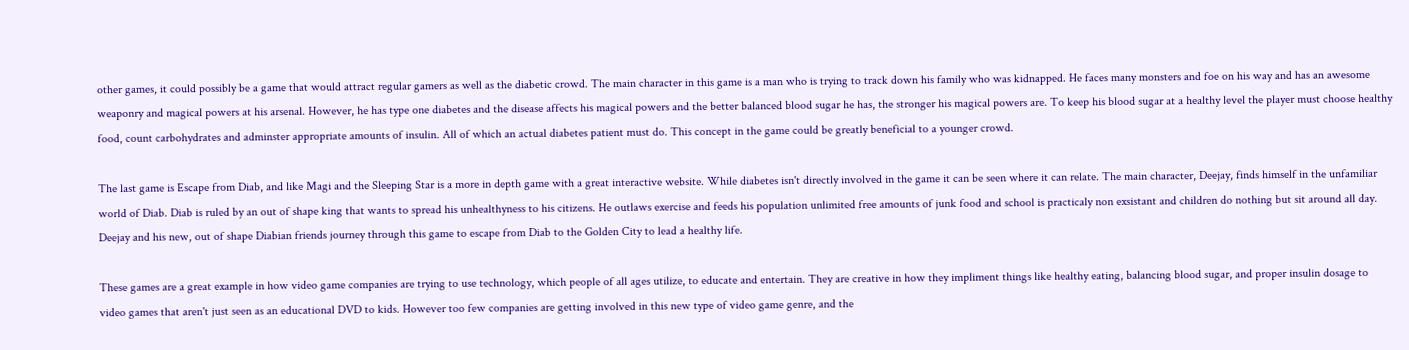other games, it could possibly be a game that would attract regular gamers as well as the diabetic crowd. The main character in this game is a man who is trying to track down his family who was kidnapped. He faces many monsters and foe on his way and has an awesome weaponry and magical powers at his arsenal. However, he has type one diabetes and the disease affects his magical powers and the better balanced blood sugar he has, the stronger his magical powers are. To keep his blood sugar at a healthy level the player must choose healthy food, count carbohydrates and adminster appropriate amounts of insulin. All of which an actual diabetes patient must do. This concept in the game could be greatly beneficial to a younger crowd.

The last game is Escape from Diab, and like Magi and the Sleeping Star is a more in depth game with a great interactive website. While diabetes isn't directly involved in the game it can be seen where it can relate. The main character, Deejay, finds himself in the unfamiliar world of Diab. Diab is ruled by an out of shape king that wants to spread his unhealthyness to his citizens. He outlaws exercise and feeds his population unlimited free amounts of junk food and school is practicaly non exsistant and children do nothing but sit around all day. Deejay and his new, out of shape Diabian friends journey through this game to escape from Diab to the Golden City to lead a healthy life.

These games are a great example in how video game companies are trying to use technology, which people of all ages utilize, to educate and entertain. They are creative in how they impliment things like healthy eating, balancing blood sugar, and proper insulin dosage to video games that aren't just seen as an educational DVD to kids. However too few companies are getting involved in this new type of video game genre, and the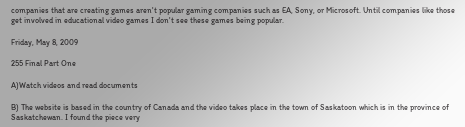companies that are creating games aren't popular gaming companies such as EA, Sony, or Microsoft. Until companies like those get involved in educational video games I don't see these games being popular.

Friday, May 8, 2009

255 Final Part One

A)Watch videos and read documents

B) The website is based in the country of Canada and the video takes place in the town of Saskatoon which is in the province of Saskatchewan. I found the piece very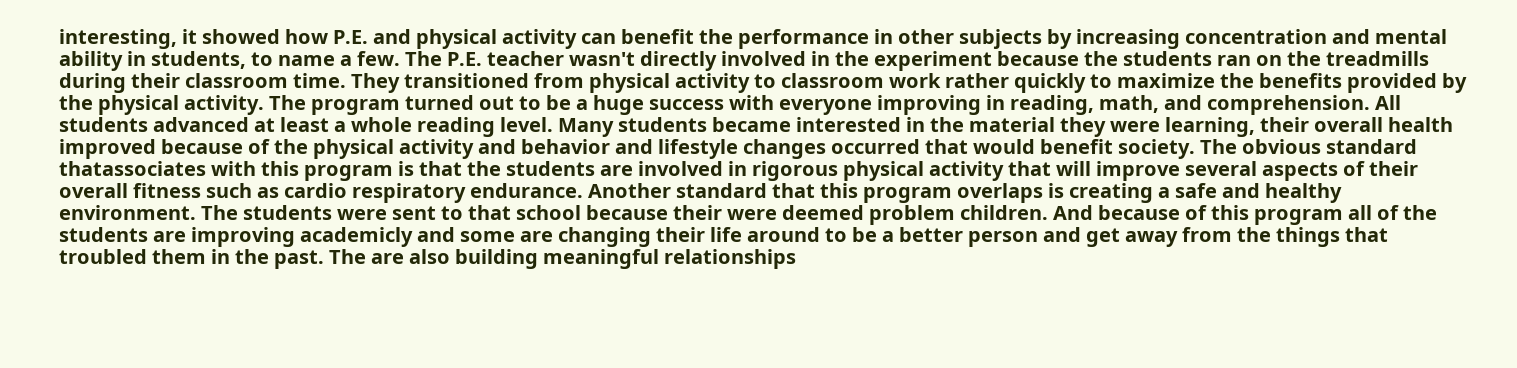interesting, it showed how P.E. and physical activity can benefit the performance in other subjects by increasing concentration and mental ability in students, to name a few. The P.E. teacher wasn't directly involved in the experiment because the students ran on the treadmills during their classroom time. They transitioned from physical activity to classroom work rather quickly to maximize the benefits provided by the physical activity. The program turned out to be a huge success with everyone improving in reading, math, and comprehension. All students advanced at least a whole reading level. Many students became interested in the material they were learning, their overall health improved because of the physical activity and behavior and lifestyle changes occurred that would benefit society. The obvious standard thatassociates with this program is that the students are involved in rigorous physical activity that will improve several aspects of their overall fitness such as cardio respiratory endurance. Another standard that this program overlaps is creating a safe and healthy environment. The students were sent to that school because their were deemed problem children. And because of this program all of the students are improving academicly and some are changing their life around to be a better person and get away from the things that troubled them in the past. The are also building meaningful relationships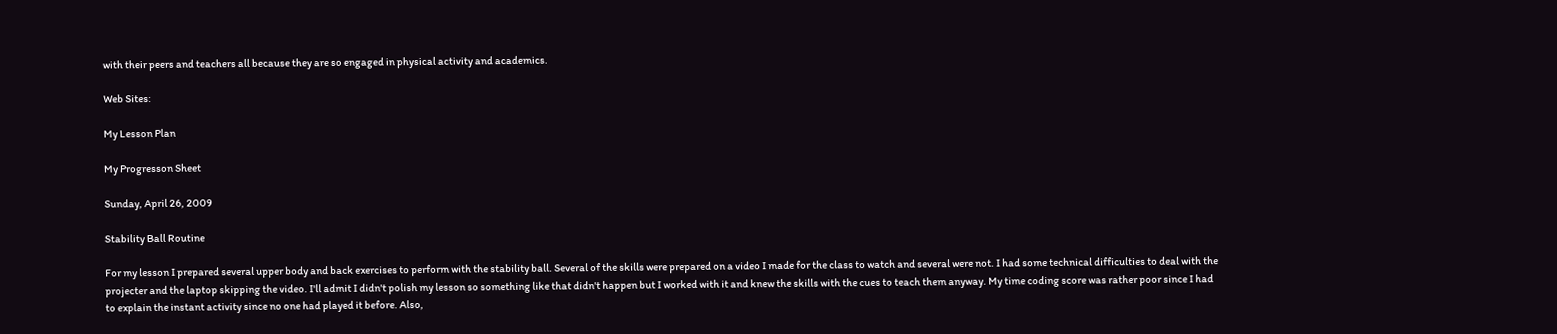with their peers and teachers all because they are so engaged in physical activity and academics.

Web Sites:

My Lesson Plan

My Progresson Sheet

Sunday, April 26, 2009

Stability Ball Routine

For my lesson I prepared several upper body and back exercises to perform with the stability ball. Several of the skills were prepared on a video I made for the class to watch and several were not. I had some technical difficulties to deal with the projecter and the laptop skipping the video. I'll admit I didn't polish my lesson so something like that didn't happen but I worked with it and knew the skills with the cues to teach them anyway. My time coding score was rather poor since I had to explain the instant activity since no one had played it before. Also,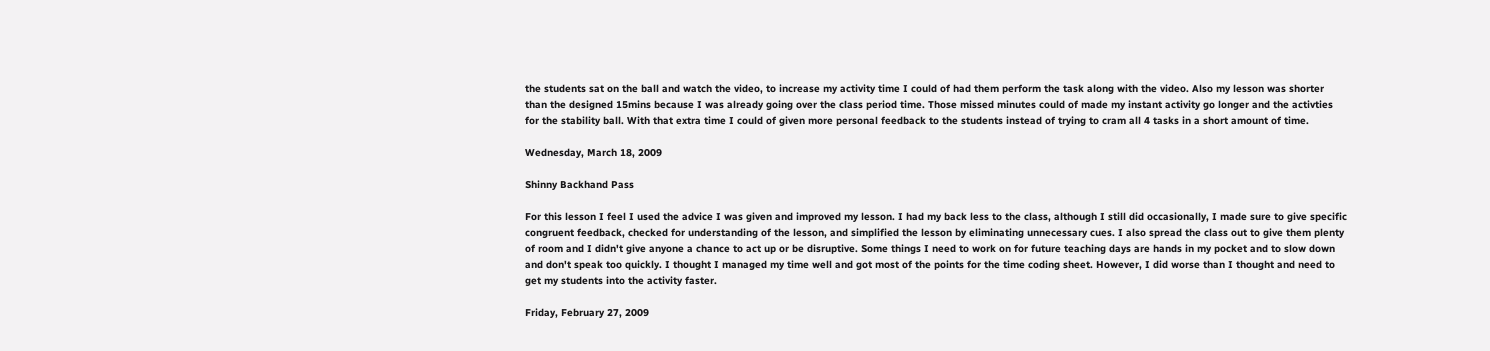the students sat on the ball and watch the video, to increase my activity time I could of had them perform the task along with the video. Also my lesson was shorter than the designed 15mins because I was already going over the class period time. Those missed minutes could of made my instant activity go longer and the activties for the stability ball. With that extra time I could of given more personal feedback to the students instead of trying to cram all 4 tasks in a short amount of time.

Wednesday, March 18, 2009

Shinny Backhand Pass

For this lesson I feel I used the advice I was given and improved my lesson. I had my back less to the class, although I still did occasionally, I made sure to give specific congruent feedback, checked for understanding of the lesson, and simplified the lesson by eliminating unnecessary cues. I also spread the class out to give them plenty of room and I didn't give anyone a chance to act up or be disruptive. Some things I need to work on for future teaching days are hands in my pocket and to slow down and don't speak too quickly. I thought I managed my time well and got most of the points for the time coding sheet. However, I did worse than I thought and need to get my students into the activity faster.

Friday, February 27, 2009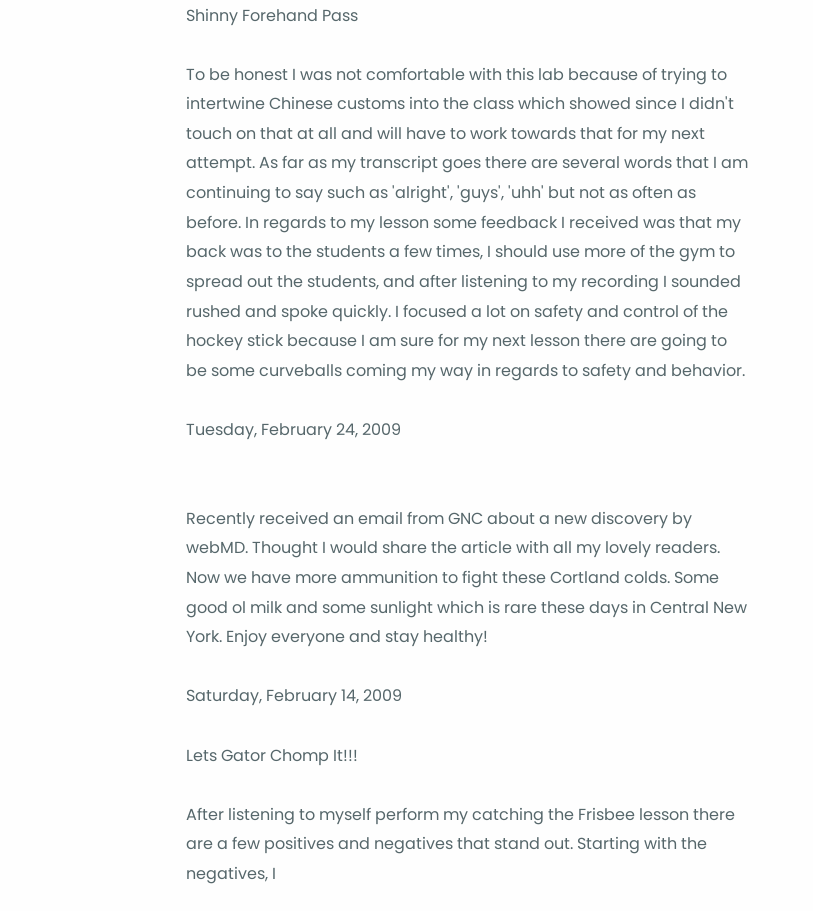Shinny Forehand Pass

To be honest I was not comfortable with this lab because of trying to intertwine Chinese customs into the class which showed since I didn't touch on that at all and will have to work towards that for my next attempt. As far as my transcript goes there are several words that I am continuing to say such as 'alright', 'guys', 'uhh' but not as often as before. In regards to my lesson some feedback I received was that my back was to the students a few times, I should use more of the gym to spread out the students, and after listening to my recording I sounded rushed and spoke quickly. I focused a lot on safety and control of the hockey stick because I am sure for my next lesson there are going to be some curveballs coming my way in regards to safety and behavior.

Tuesday, February 24, 2009


Recently received an email from GNC about a new discovery by webMD. Thought I would share the article with all my lovely readers. Now we have more ammunition to fight these Cortland colds. Some good ol milk and some sunlight which is rare these days in Central New York. Enjoy everyone and stay healthy!

Saturday, February 14, 2009

Lets Gator Chomp It!!!

After listening to myself perform my catching the Frisbee lesson there are a few positives and negatives that stand out. Starting with the negatives, I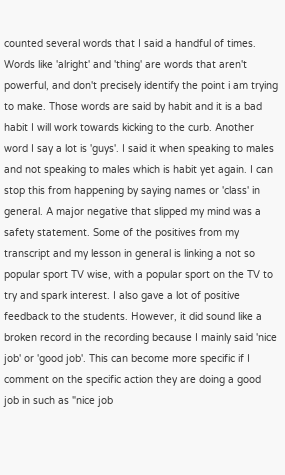counted several words that I said a handful of times. Words like 'alright' and 'thing' are words that aren't powerful, and don't precisely identify the point i am trying to make. Those words are said by habit and it is a bad habit I will work towards kicking to the curb. Another word I say a lot is 'guys'. I said it when speaking to males and not speaking to males which is habit yet again. I can stop this from happening by saying names or 'class' in general. A major negative that slipped my mind was a safety statement. Some of the positives from my transcript and my lesson in general is linking a not so popular sport TV wise, with a popular sport on the TV to try and spark interest. I also gave a lot of positive feedback to the students. However, it did sound like a broken record in the recording because I mainly said 'nice job' or 'good job'. This can become more specific if I comment on the specific action they are doing a good job in such as "nice job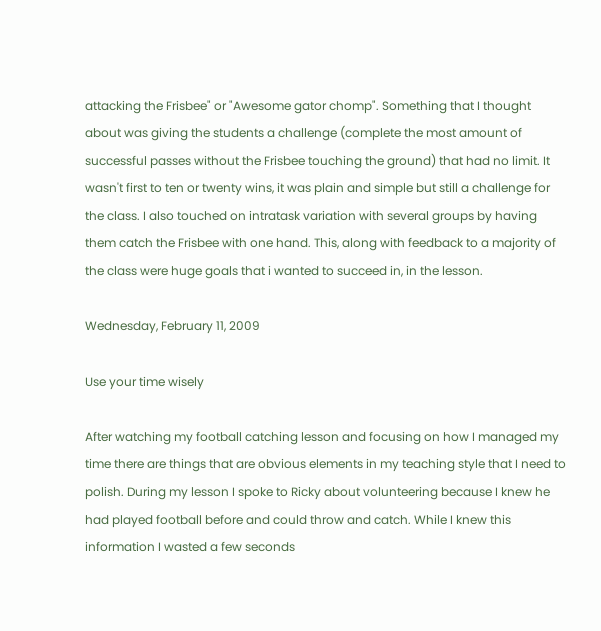attacking the Frisbee" or "Awesome gator chomp". Something that I thought about was giving the students a challenge (complete the most amount of successful passes without the Frisbee touching the ground) that had no limit. It wasn't first to ten or twenty wins, it was plain and simple but still a challenge for the class. I also touched on intratask variation with several groups by having them catch the Frisbee with one hand. This, along with feedback to a majority of the class were huge goals that i wanted to succeed in, in the lesson.

Wednesday, February 11, 2009

Use your time wisely

After watching my football catching lesson and focusing on how I managed my time there are things that are obvious elements in my teaching style that I need to polish. During my lesson I spoke to Ricky about volunteering because I knew he had played football before and could throw and catch. While I knew this information I wasted a few seconds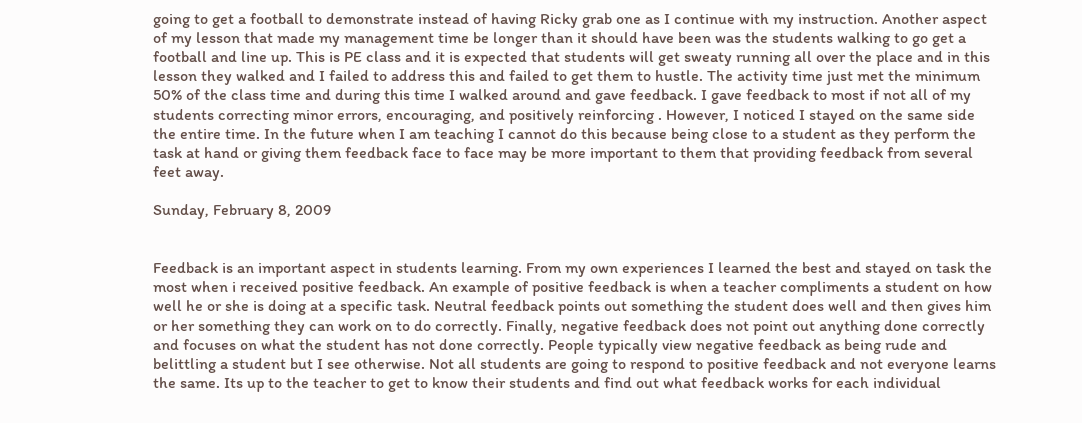going to get a football to demonstrate instead of having Ricky grab one as I continue with my instruction. Another aspect of my lesson that made my management time be longer than it should have been was the students walking to go get a football and line up. This is PE class and it is expected that students will get sweaty running all over the place and in this lesson they walked and I failed to address this and failed to get them to hustle. The activity time just met the minimum 50% of the class time and during this time I walked around and gave feedback. I gave feedback to most if not all of my students correcting minor errors, encouraging, and positively reinforcing . However, I noticed I stayed on the same side the entire time. In the future when I am teaching I cannot do this because being close to a student as they perform the task at hand or giving them feedback face to face may be more important to them that providing feedback from several feet away.

Sunday, February 8, 2009


Feedback is an important aspect in students learning. From my own experiences I learned the best and stayed on task the most when i received positive feedback. An example of positive feedback is when a teacher compliments a student on how well he or she is doing at a specific task. Neutral feedback points out something the student does well and then gives him or her something they can work on to do correctly. Finally, negative feedback does not point out anything done correctly and focuses on what the student has not done correctly. People typically view negative feedback as being rude and belittling a student but I see otherwise. Not all students are going to respond to positive feedback and not everyone learns the same. Its up to the teacher to get to know their students and find out what feedback works for each individual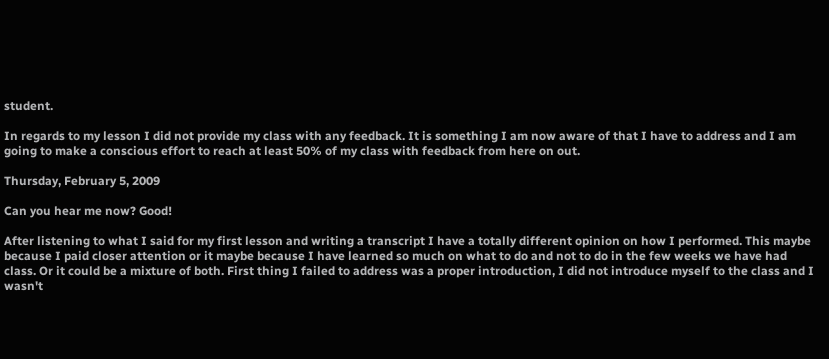student.

In regards to my lesson I did not provide my class with any feedback. It is something I am now aware of that I have to address and I am going to make a conscious effort to reach at least 50% of my class with feedback from here on out.

Thursday, February 5, 2009

Can you hear me now? Good!

After listening to what I said for my first lesson and writing a transcript I have a totally different opinion on how I performed. This maybe because I paid closer attention or it maybe because I have learned so much on what to do and not to do in the few weeks we have had class. Or it could be a mixture of both. First thing I failed to address was a proper introduction, I did not introduce myself to the class and I wasn't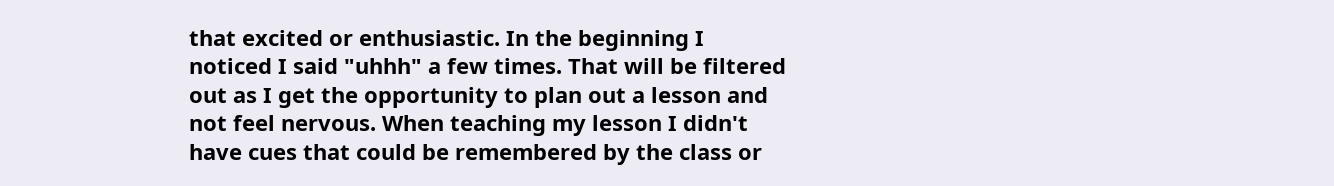that excited or enthusiastic. In the beginning I noticed I said "uhhh" a few times. That will be filtered out as I get the opportunity to plan out a lesson and not feel nervous. When teaching my lesson I didn't have cues that could be remembered by the class or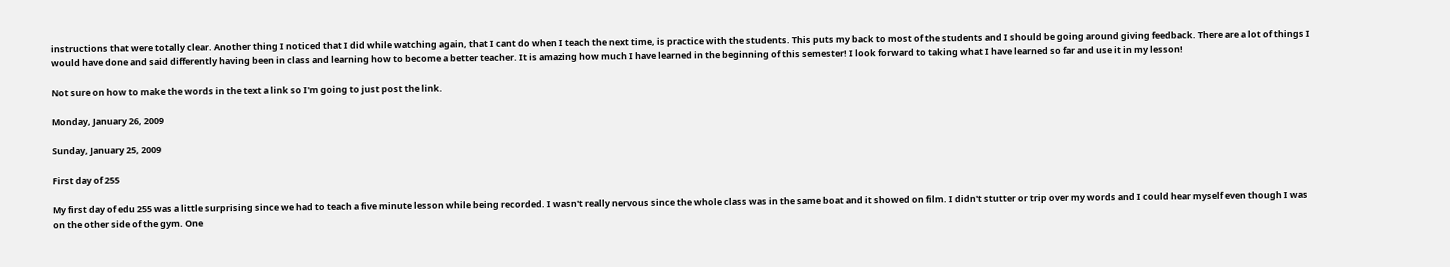instructions that were totally clear. Another thing I noticed that I did while watching again, that I cant do when I teach the next time, is practice with the students. This puts my back to most of the students and I should be going around giving feedback. There are a lot of things I would have done and said differently having been in class and learning how to become a better teacher. It is amazing how much I have learned in the beginning of this semester! I look forward to taking what I have learned so far and use it in my lesson!

Not sure on how to make the words in the text a link so I'm going to just post the link.

Monday, January 26, 2009

Sunday, January 25, 2009

First day of 255

My first day of edu 255 was a little surprising since we had to teach a five minute lesson while being recorded. I wasn't really nervous since the whole class was in the same boat and it showed on film. I didn't stutter or trip over my words and I could hear myself even though I was on the other side of the gym. One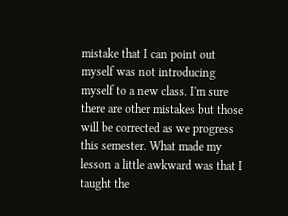mistake that I can point out myself was not introducing myself to a new class. I'm sure there are other mistakes but those will be corrected as we progress this semester. What made my lesson a little awkward was that I taught the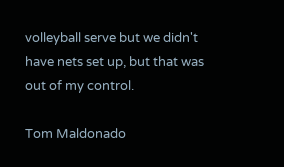volleyball serve but we didn't have nets set up, but that was out of my control.

Tom Maldonado